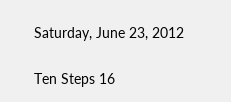Saturday, June 23, 2012

Ten Steps 16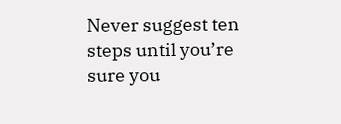Never suggest ten steps until you’re sure you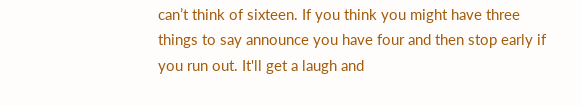can’t think of sixteen. If you think you might have three things to say announce you have four and then stop early if you run out. It'll get a laugh and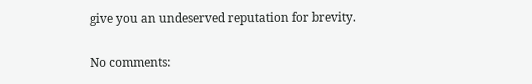give you an undeserved reputation for brevity.

No comments: